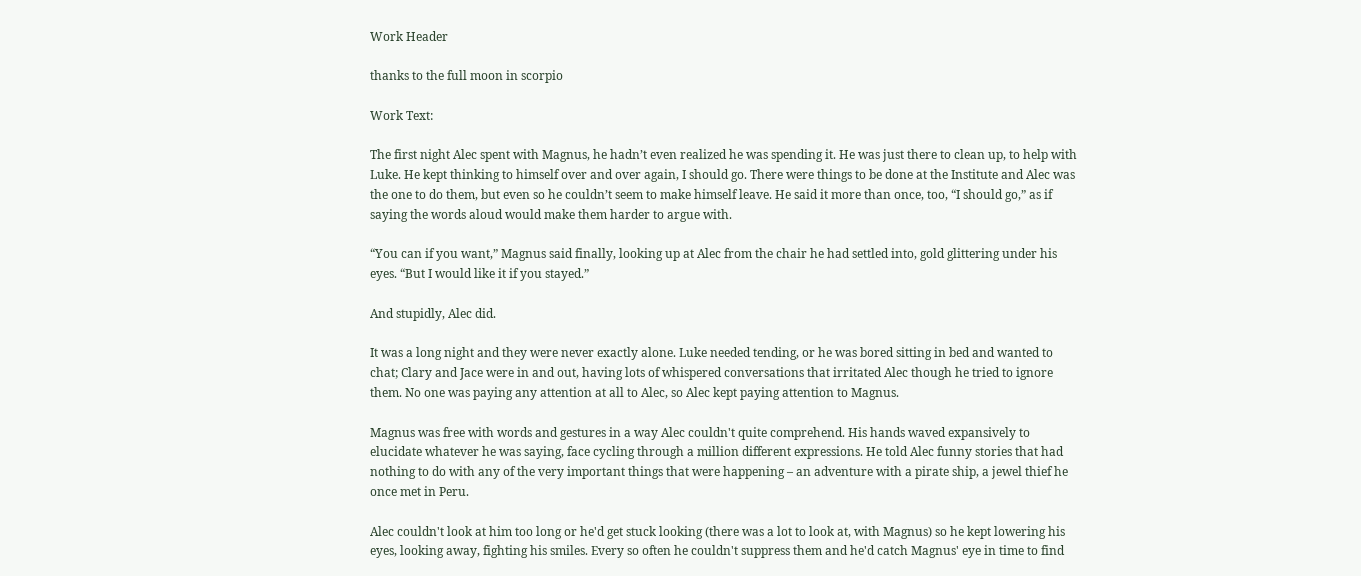Work Header

thanks to the full moon in scorpio

Work Text:

The first night Alec spent with Magnus, he hadn’t even realized he was spending it. He was just there to clean up, to help with Luke. He kept thinking to himself over and over again, I should go. There were things to be done at the Institute and Alec was the one to do them, but even so he couldn’t seem to make himself leave. He said it more than once, too, “I should go,” as if saying the words aloud would make them harder to argue with.

“You can if you want,” Magnus said finally, looking up at Alec from the chair he had settled into, gold glittering under his eyes. “But I would like it if you stayed.”

And stupidly, Alec did.

It was a long night and they were never exactly alone. Luke needed tending, or he was bored sitting in bed and wanted to chat; Clary and Jace were in and out, having lots of whispered conversations that irritated Alec though he tried to ignore them. No one was paying any attention at all to Alec, so Alec kept paying attention to Magnus.

Magnus was free with words and gestures in a way Alec couldn't quite comprehend. His hands waved expansively to elucidate whatever he was saying, face cycling through a million different expressions. He told Alec funny stories that had nothing to do with any of the very important things that were happening – an adventure with a pirate ship, a jewel thief he once met in Peru.

Alec couldn't look at him too long or he'd get stuck looking (there was a lot to look at, with Magnus) so he kept lowering his eyes, looking away, fighting his smiles. Every so often he couldn't suppress them and he'd catch Magnus' eye in time to find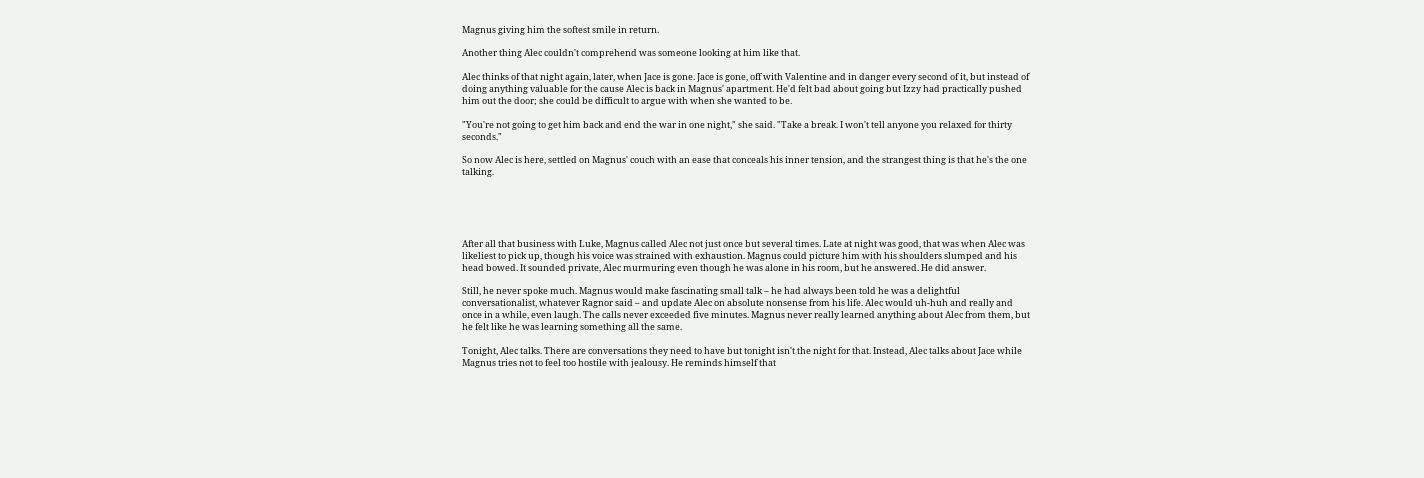Magnus giving him the softest smile in return.

Another thing Alec couldn't comprehend was someone looking at him like that.

Alec thinks of that night again, later, when Jace is gone. Jace is gone, off with Valentine and in danger every second of it, but instead of doing anything valuable for the cause Alec is back in Magnus' apartment. He'd felt bad about going but Izzy had practically pushed him out the door; she could be difficult to argue with when she wanted to be.

"You're not going to get him back and end the war in one night," she said. "Take a break. I won't tell anyone you relaxed for thirty seconds."

So now Alec is here, settled on Magnus' couch with an ease that conceals his inner tension, and the strangest thing is that he's the one talking.





After all that business with Luke, Magnus called Alec not just once but several times. Late at night was good, that was when Alec was likeliest to pick up, though his voice was strained with exhaustion. Magnus could picture him with his shoulders slumped and his head bowed. It sounded private, Alec murmuring even though he was alone in his room, but he answered. He did answer.

Still, he never spoke much. Magnus would make fascinating small talk – he had always been told he was a delightful conversationalist, whatever Ragnor said – and update Alec on absolute nonsense from his life. Alec would uh-huh and really and once in a while, even laugh. The calls never exceeded five minutes. Magnus never really learned anything about Alec from them, but he felt like he was learning something all the same.

Tonight, Alec talks. There are conversations they need to have but tonight isn't the night for that. Instead, Alec talks about Jace while Magnus tries not to feel too hostile with jealousy. He reminds himself that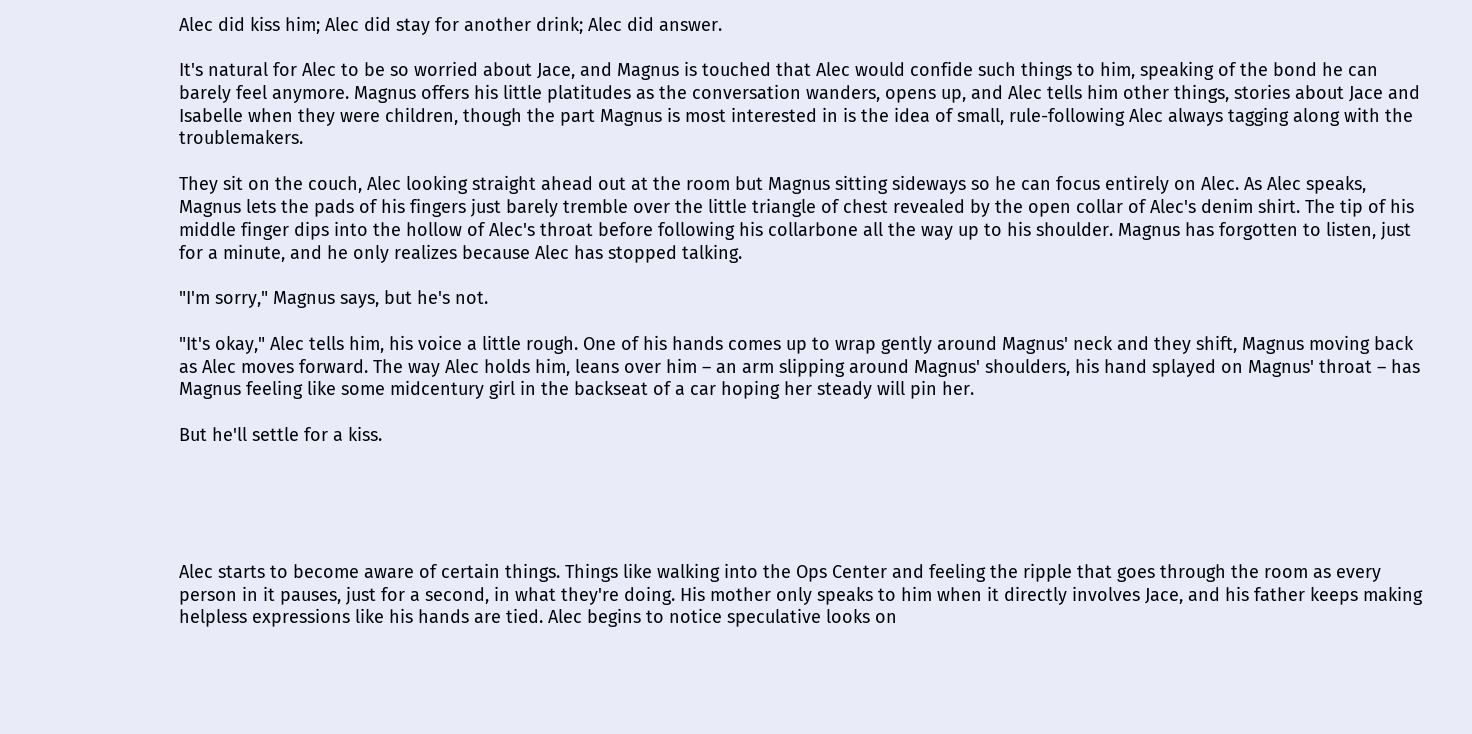Alec did kiss him; Alec did stay for another drink; Alec did answer.

It's natural for Alec to be so worried about Jace, and Magnus is touched that Alec would confide such things to him, speaking of the bond he can barely feel anymore. Magnus offers his little platitudes as the conversation wanders, opens up, and Alec tells him other things, stories about Jace and Isabelle when they were children, though the part Magnus is most interested in is the idea of small, rule-following Alec always tagging along with the troublemakers.

They sit on the couch, Alec looking straight ahead out at the room but Magnus sitting sideways so he can focus entirely on Alec. As Alec speaks, Magnus lets the pads of his fingers just barely tremble over the little triangle of chest revealed by the open collar of Alec's denim shirt. The tip of his middle finger dips into the hollow of Alec's throat before following his collarbone all the way up to his shoulder. Magnus has forgotten to listen, just for a minute, and he only realizes because Alec has stopped talking.

"I'm sorry," Magnus says, but he's not.

"It's okay," Alec tells him, his voice a little rough. One of his hands comes up to wrap gently around Magnus' neck and they shift, Magnus moving back as Alec moves forward. The way Alec holds him, leans over him – an arm slipping around Magnus' shoulders, his hand splayed on Magnus' throat – has Magnus feeling like some midcentury girl in the backseat of a car hoping her steady will pin her.

But he'll settle for a kiss.





Alec starts to become aware of certain things. Things like walking into the Ops Center and feeling the ripple that goes through the room as every person in it pauses, just for a second, in what they're doing. His mother only speaks to him when it directly involves Jace, and his father keeps making helpless expressions like his hands are tied. Alec begins to notice speculative looks on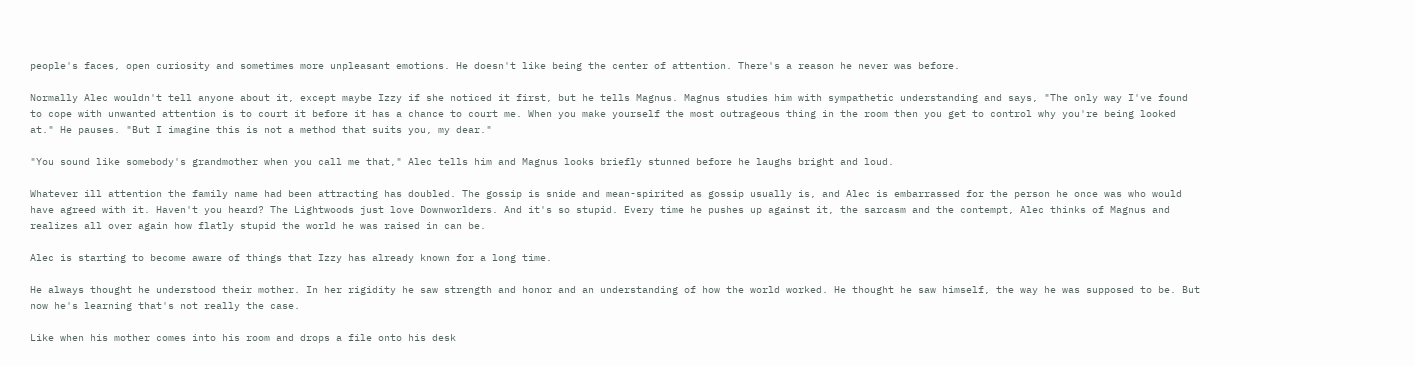people's faces, open curiosity and sometimes more unpleasant emotions. He doesn't like being the center of attention. There's a reason he never was before.

Normally Alec wouldn't tell anyone about it, except maybe Izzy if she noticed it first, but he tells Magnus. Magnus studies him with sympathetic understanding and says, "The only way I've found to cope with unwanted attention is to court it before it has a chance to court me. When you make yourself the most outrageous thing in the room then you get to control why you're being looked at." He pauses. "But I imagine this is not a method that suits you, my dear."

"You sound like somebody's grandmother when you call me that," Alec tells him and Magnus looks briefly stunned before he laughs bright and loud.

Whatever ill attention the family name had been attracting has doubled. The gossip is snide and mean-spirited as gossip usually is, and Alec is embarrassed for the person he once was who would have agreed with it. Haven't you heard? The Lightwoods just love Downworlders. And it's so stupid. Every time he pushes up against it, the sarcasm and the contempt, Alec thinks of Magnus and realizes all over again how flatly stupid the world he was raised in can be.

Alec is starting to become aware of things that Izzy has already known for a long time.

He always thought he understood their mother. In her rigidity he saw strength and honor and an understanding of how the world worked. He thought he saw himself, the way he was supposed to be. But now he's learning that's not really the case.

Like when his mother comes into his room and drops a file onto his desk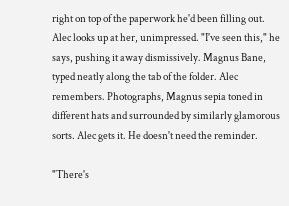right on top of the paperwork he'd been filling out. Alec looks up at her, unimpressed. "I've seen this," he says, pushing it away dismissively. Magnus Bane, typed neatly along the tab of the folder. Alec remembers. Photographs, Magnus sepia toned in different hats and surrounded by similarly glamorous sorts. Alec gets it. He doesn't need the reminder.

"There's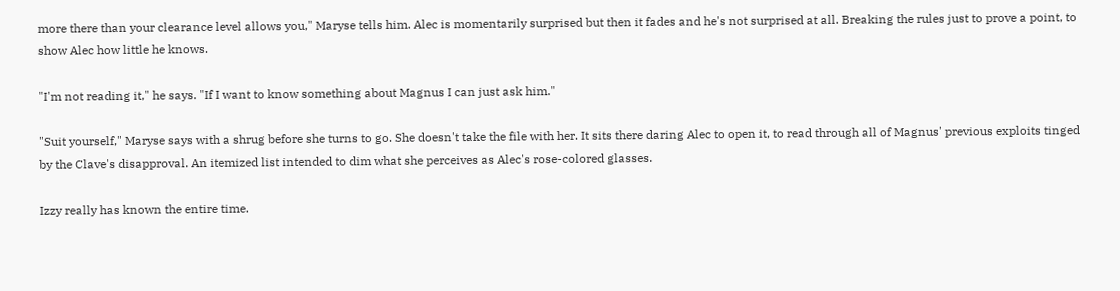more there than your clearance level allows you," Maryse tells him. Alec is momentarily surprised but then it fades and he's not surprised at all. Breaking the rules just to prove a point, to show Alec how little he knows.

"I'm not reading it," he says. "If I want to know something about Magnus I can just ask him."

"Suit yourself," Maryse says with a shrug before she turns to go. She doesn't take the file with her. It sits there daring Alec to open it, to read through all of Magnus' previous exploits tinged by the Clave's disapproval. An itemized list intended to dim what she perceives as Alec's rose-colored glasses.

Izzy really has known the entire time.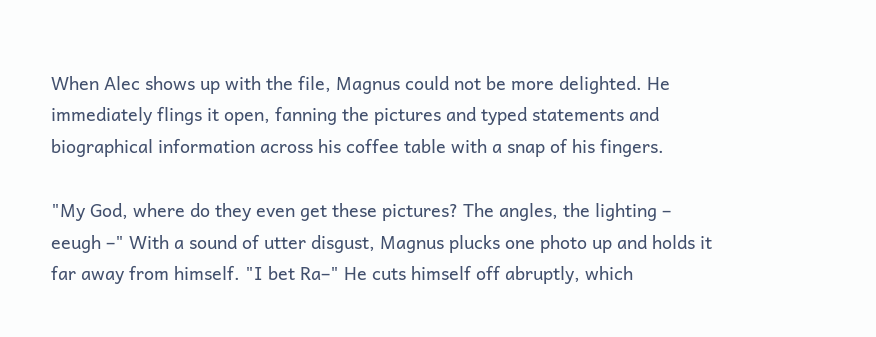When Alec shows up with the file, Magnus could not be more delighted. He immediately flings it open, fanning the pictures and typed statements and biographical information across his coffee table with a snap of his fingers.

"My God, where do they even get these pictures? The angles, the lighting – eeugh –" With a sound of utter disgust, Magnus plucks one photo up and holds it far away from himself. "I bet Ra–" He cuts himself off abruptly, which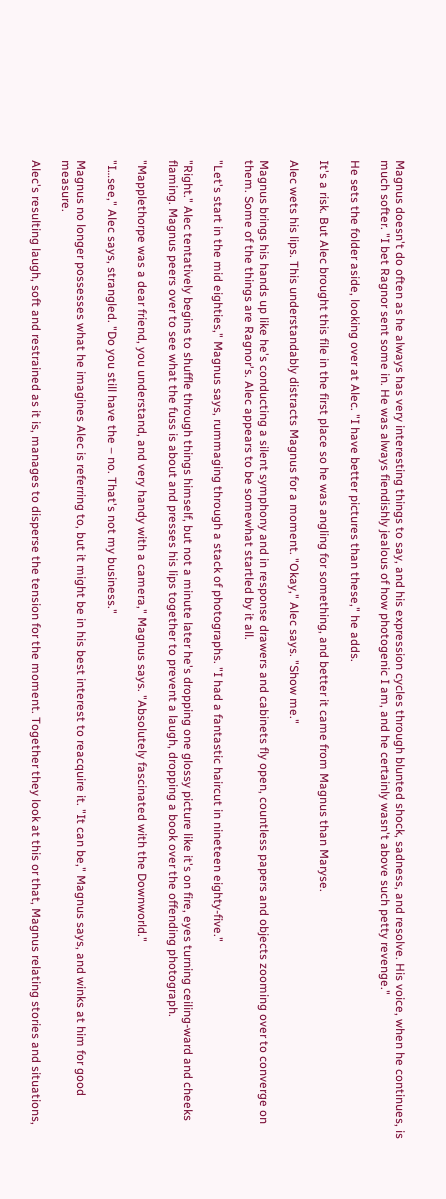Magnus doesn't do often as he always has very interesting things to say, and his expression cycles through blunted shock, sadness, and resolve. His voice, when he continues, is much softer. "I bet Ragnor sent some in. He was always fiendishly jealous of how photogenic I am, and he certainly wasn't above such petty revenge."

He sets the folder aside, looking over at Alec. "I have better pictures than these," he adds.

It's a risk. But Alec brought this file in the first place so he was angling for something, and better it came from Magnus than Maryse.

Alec wets his lips. This understandably distracts Magnus for a moment. "Okay," Alec says. "Show me."

Magnus brings his hands up like he's conducting a silent symphony and in response drawers and cabinets fly open, countless papers and objects zooming over to converge on them. Some of the things are Ragnor's. Alec appears to be somewhat startled by it all.

"Let's start in the mid eighties," Magnus says, rummaging through a stack of photographs. "I had a fantastic haircut in nineteen eighty-five."

"Right." Alec tentatively begins to shuffle through things himself, but not a minute later he's dropping one glossy picture like it's on fire, eyes turning ceiling-ward and cheeks flaming. Magnus peers over to see what the fuss is about and presses his lips together to prevent a laugh, dropping a book over the offending photograph.

"Mapplethorpe was a dear friend, you understand, and very handy with a camera," Magnus says. "Absolutely fascinated with the Downworld."

"I…see," Alec says, strangled. "Do you still have the – no. That's not my business."

Magnus no longer possesses what he imagines Alec is referring to, but it might be in his best interest to reacquire it. "It can be," Magnus says, and winks at him for good measure.

Alec's resulting laugh, soft and restrained as it is, manages to disperse the tension for the moment. Together they look at this or that, Magnus relating stories and situations,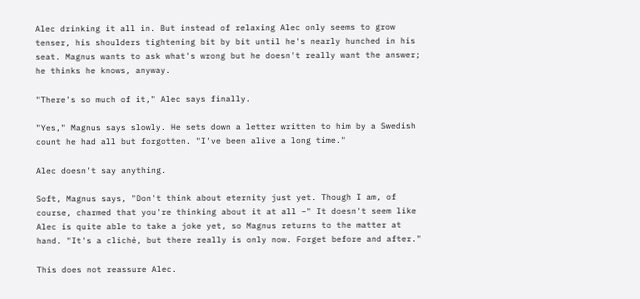Alec drinking it all in. But instead of relaxing Alec only seems to grow tenser, his shoulders tightening bit by bit until he's nearly hunched in his seat. Magnus wants to ask what's wrong but he doesn't really want the answer; he thinks he knows, anyway.

"There's so much of it," Alec says finally.

"Yes," Magnus says slowly. He sets down a letter written to him by a Swedish count he had all but forgotten. "I've been alive a long time."

Alec doesn't say anything.

Soft, Magnus says, "Don't think about eternity just yet. Though I am, of course, charmed that you're thinking about it at all –" It doesn't seem like Alec is quite able to take a joke yet, so Magnus returns to the matter at hand. "It's a cliché, but there really is only now. Forget before and after."

This does not reassure Alec.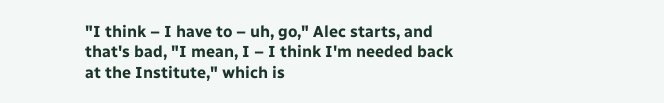"I think – I have to – uh, go," Alec starts, and that's bad, "I mean, I – I think I'm needed back at the Institute," which is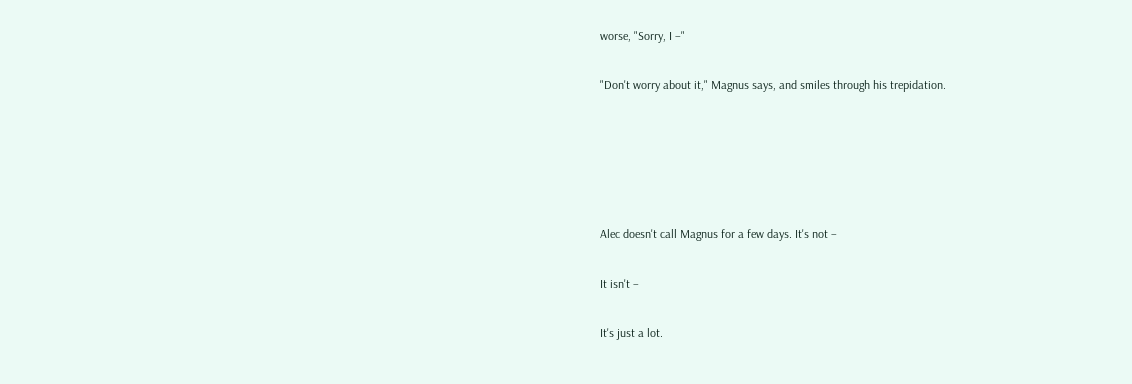worse, "Sorry, I –"

"Don't worry about it," Magnus says, and smiles through his trepidation.





Alec doesn't call Magnus for a few days. It's not –

It isn't –

It's just a lot.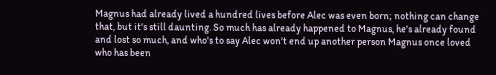Magnus had already lived a hundred lives before Alec was even born; nothing can change that, but it's still daunting. So much has already happened to Magnus, he's already found and lost so much, and who's to say Alec won't end up another person Magnus once loved who has been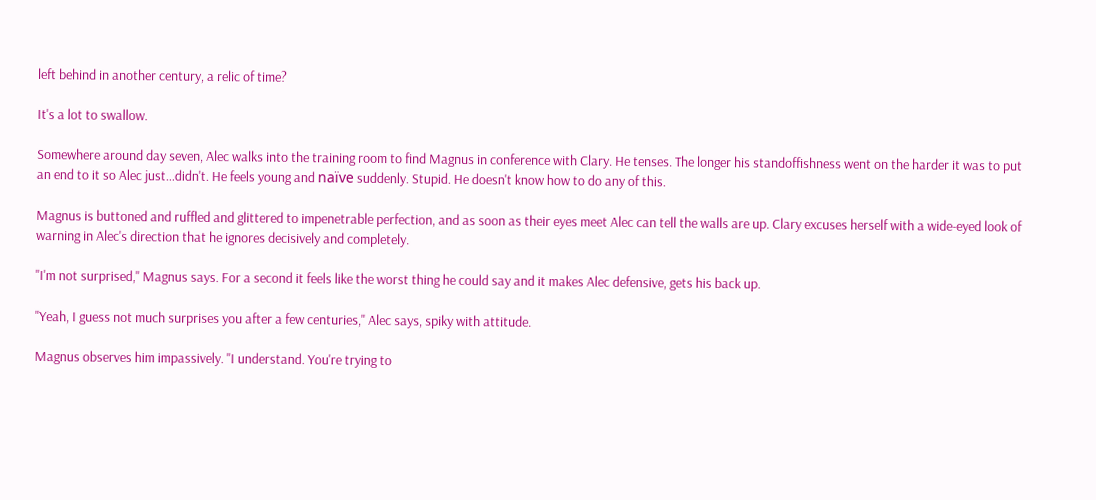left behind in another century, a relic of time?

It's a lot to swallow.

Somewhere around day seven, Alec walks into the training room to find Magnus in conference with Clary. He tenses. The longer his standoffishness went on the harder it was to put an end to it so Alec just…didn't. He feels young and naïve suddenly. Stupid. He doesn't know how to do any of this.

Magnus is buttoned and ruffled and glittered to impenetrable perfection, and as soon as their eyes meet Alec can tell the walls are up. Clary excuses herself with a wide-eyed look of warning in Alec's direction that he ignores decisively and completely.

"I'm not surprised," Magnus says. For a second it feels like the worst thing he could say and it makes Alec defensive, gets his back up.

"Yeah, I guess not much surprises you after a few centuries," Alec says, spiky with attitude.

Magnus observes him impassively. "I understand. You're trying to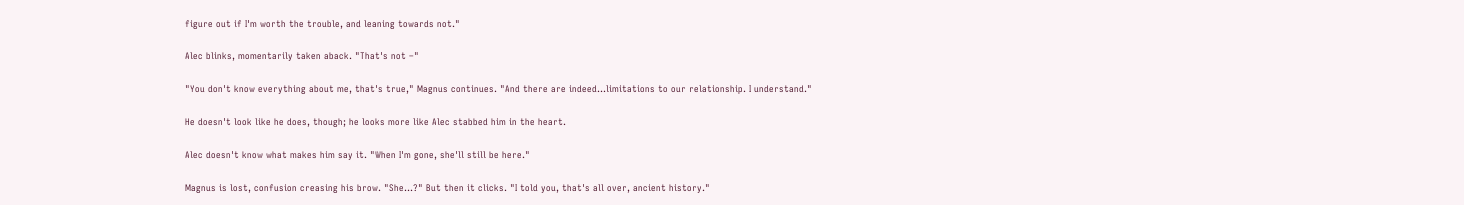figure out if I'm worth the trouble, and leaning towards not."

Alec blinks, momentarily taken aback. "That's not –"

"You don't know everything about me, that's true," Magnus continues. "And there are indeed…limitations to our relationship. I understand."

He doesn't look like he does, though; he looks more like Alec stabbed him in the heart.

Alec doesn't know what makes him say it. "When I'm gone, she'll still be here."

Magnus is lost, confusion creasing his brow. "She…?" But then it clicks. "I told you, that's all over, ancient history."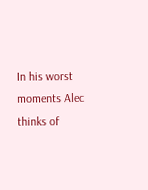In his worst moments Alec thinks of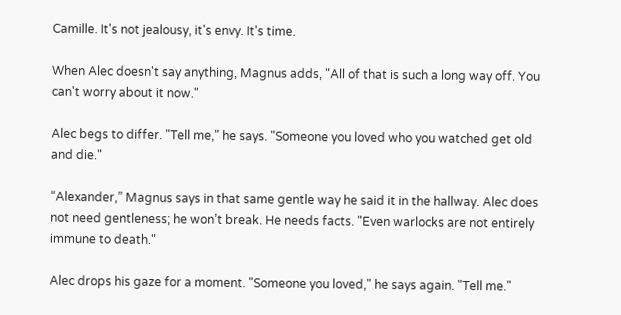Camille. It's not jealousy, it's envy. It's time.

When Alec doesn't say anything, Magnus adds, "All of that is such a long way off. You can't worry about it now."

Alec begs to differ. "Tell me," he says. "Someone you loved who you watched get old and die."

“Alexander,” Magnus says in that same gentle way he said it in the hallway. Alec does not need gentleness; he won’t break. He needs facts. "Even warlocks are not entirely immune to death."

Alec drops his gaze for a moment. "Someone you loved," he says again. "Tell me."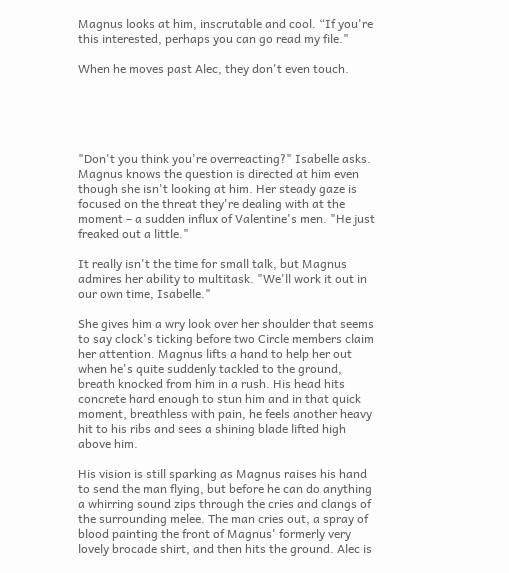Magnus looks at him, inscrutable and cool. “If you're this interested, perhaps you can go read my file."

When he moves past Alec, they don't even touch.





"Don't you think you're overreacting?" Isabelle asks. Magnus knows the question is directed at him even though she isn't looking at him. Her steady gaze is focused on the threat they're dealing with at the moment – a sudden influx of Valentine's men. "He just freaked out a little."

It really isn't the time for small talk, but Magnus admires her ability to multitask. "We'll work it out in our own time, Isabelle."

She gives him a wry look over her shoulder that seems to say clock's ticking before two Circle members claim her attention. Magnus lifts a hand to help her out when he's quite suddenly tackled to the ground, breath knocked from him in a rush. His head hits concrete hard enough to stun him and in that quick moment, breathless with pain, he feels another heavy hit to his ribs and sees a shining blade lifted high above him.

His vision is still sparking as Magnus raises his hand to send the man flying, but before he can do anything a whirring sound zips through the cries and clangs of the surrounding melee. The man cries out, a spray of blood painting the front of Magnus' formerly very lovely brocade shirt, and then hits the ground. Alec is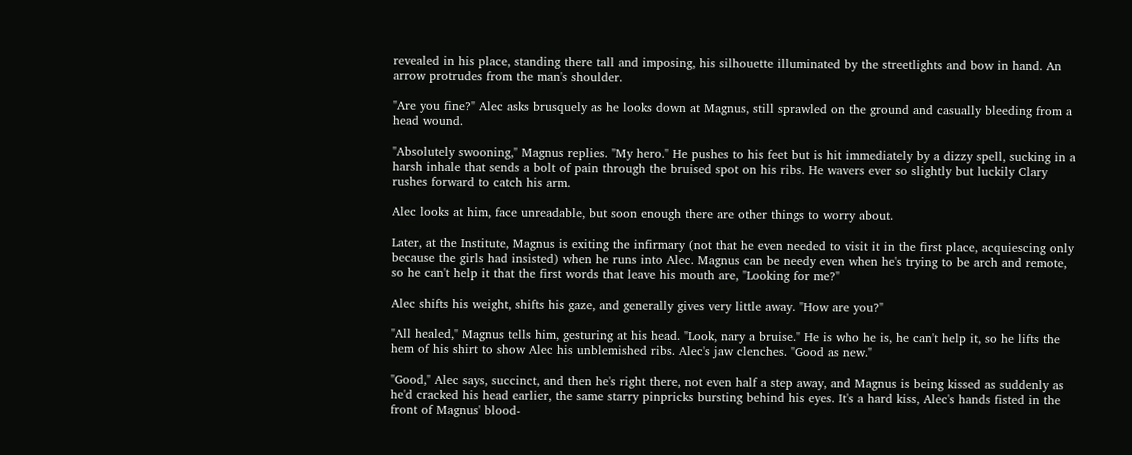revealed in his place, standing there tall and imposing, his silhouette illuminated by the streetlights and bow in hand. An arrow protrudes from the man's shoulder.

"Are you fine?" Alec asks brusquely as he looks down at Magnus, still sprawled on the ground and casually bleeding from a head wound.

"Absolutely swooning," Magnus replies. "My hero." He pushes to his feet but is hit immediately by a dizzy spell, sucking in a harsh inhale that sends a bolt of pain through the bruised spot on his ribs. He wavers ever so slightly but luckily Clary rushes forward to catch his arm.

Alec looks at him, face unreadable, but soon enough there are other things to worry about.

Later, at the Institute, Magnus is exiting the infirmary (not that he even needed to visit it in the first place, acquiescing only because the girls had insisted) when he runs into Alec. Magnus can be needy even when he's trying to be arch and remote, so he can't help it that the first words that leave his mouth are, "Looking for me?"

Alec shifts his weight, shifts his gaze, and generally gives very little away. "How are you?"

"All healed," Magnus tells him, gesturing at his head. "Look, nary a bruise." He is who he is, he can't help it, so he lifts the hem of his shirt to show Alec his unblemished ribs. Alec's jaw clenches. "Good as new."

"Good," Alec says, succinct, and then he's right there, not even half a step away, and Magnus is being kissed as suddenly as he'd cracked his head earlier, the same starry pinpricks bursting behind his eyes. It's a hard kiss, Alec's hands fisted in the front of Magnus' blood-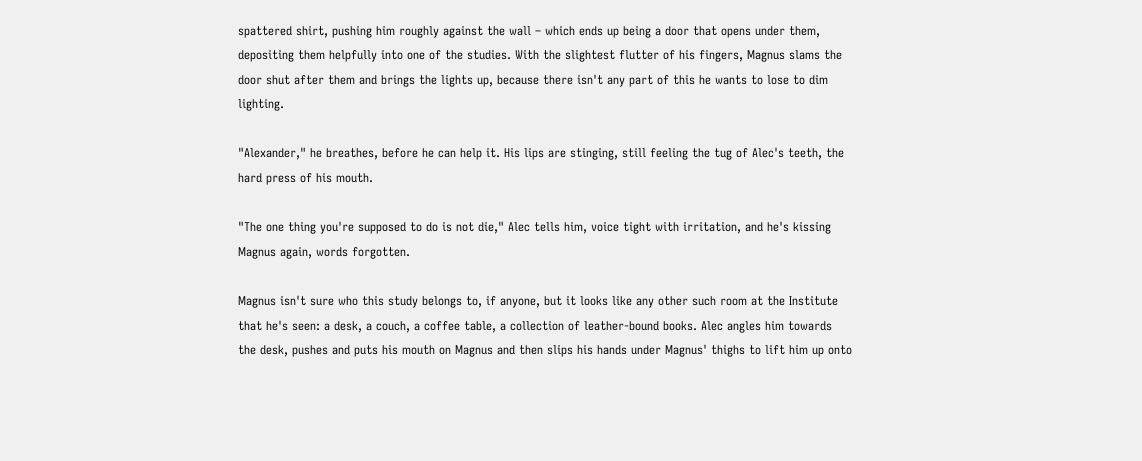spattered shirt, pushing him roughly against the wall – which ends up being a door that opens under them, depositing them helpfully into one of the studies. With the slightest flutter of his fingers, Magnus slams the door shut after them and brings the lights up, because there isn't any part of this he wants to lose to dim lighting.

"Alexander," he breathes, before he can help it. His lips are stinging, still feeling the tug of Alec's teeth, the hard press of his mouth.

"The one thing you're supposed to do is not die," Alec tells him, voice tight with irritation, and he's kissing Magnus again, words forgotten.

Magnus isn't sure who this study belongs to, if anyone, but it looks like any other such room at the Institute that he's seen: a desk, a couch, a coffee table, a collection of leather-bound books. Alec angles him towards the desk, pushes and puts his mouth on Magnus and then slips his hands under Magnus' thighs to lift him up onto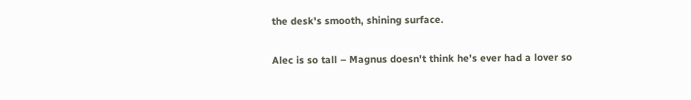the desk's smooth, shining surface.

Alec is so tall – Magnus doesn't think he's ever had a lover so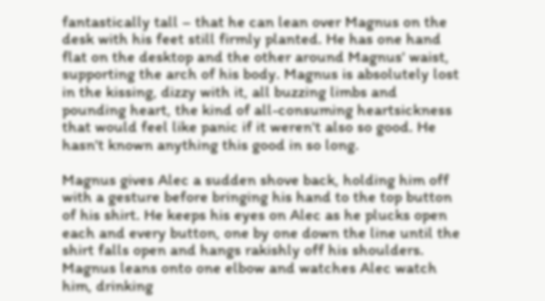fantastically tall – that he can lean over Magnus on the desk with his feet still firmly planted. He has one hand flat on the desktop and the other around Magnus' waist, supporting the arch of his body. Magnus is absolutely lost in the kissing, dizzy with it, all buzzing limbs and pounding heart, the kind of all-consuming heartsickness that would feel like panic if it weren't also so good. He hasn't known anything this good in so long.

Magnus gives Alec a sudden shove back, holding him off with a gesture before bringing his hand to the top button of his shirt. He keeps his eyes on Alec as he plucks open each and every button, one by one down the line until the shirt falls open and hangs rakishly off his shoulders. Magnus leans onto one elbow and watches Alec watch him, drinking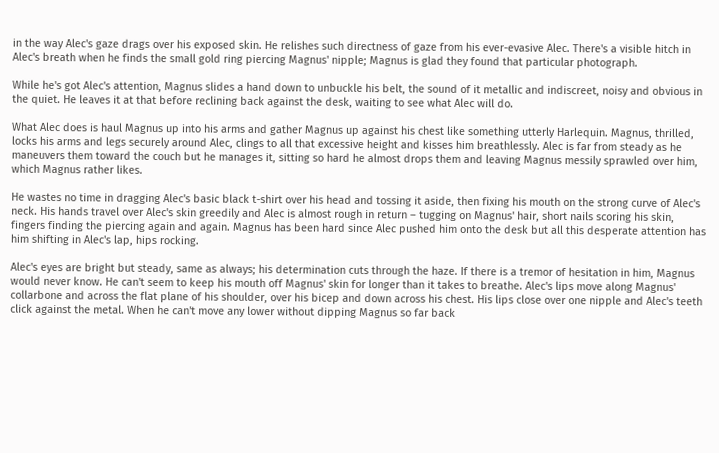in the way Alec's gaze drags over his exposed skin. He relishes such directness of gaze from his ever-evasive Alec. There's a visible hitch in Alec's breath when he finds the small gold ring piercing Magnus' nipple; Magnus is glad they found that particular photograph.

While he's got Alec's attention, Magnus slides a hand down to unbuckle his belt, the sound of it metallic and indiscreet, noisy and obvious in the quiet. He leaves it at that before reclining back against the desk, waiting to see what Alec will do.

What Alec does is haul Magnus up into his arms and gather Magnus up against his chest like something utterly Harlequin. Magnus, thrilled, locks his arms and legs securely around Alec, clings to all that excessive height and kisses him breathlessly. Alec is far from steady as he maneuvers them toward the couch but he manages it, sitting so hard he almost drops them and leaving Magnus messily sprawled over him, which Magnus rather likes.

He wastes no time in dragging Alec's basic black t-shirt over his head and tossing it aside, then fixing his mouth on the strong curve of Alec's neck. His hands travel over Alec's skin greedily and Alec is almost rough in return – tugging on Magnus' hair, short nails scoring his skin, fingers finding the piercing again and again. Magnus has been hard since Alec pushed him onto the desk but all this desperate attention has him shifting in Alec's lap, hips rocking.

Alec's eyes are bright but steady, same as always; his determination cuts through the haze. If there is a tremor of hesitation in him, Magnus would never know. He can't seem to keep his mouth off Magnus' skin for longer than it takes to breathe. Alec's lips move along Magnus' collarbone and across the flat plane of his shoulder, over his bicep and down across his chest. His lips close over one nipple and Alec's teeth click against the metal. When he can't move any lower without dipping Magnus so far back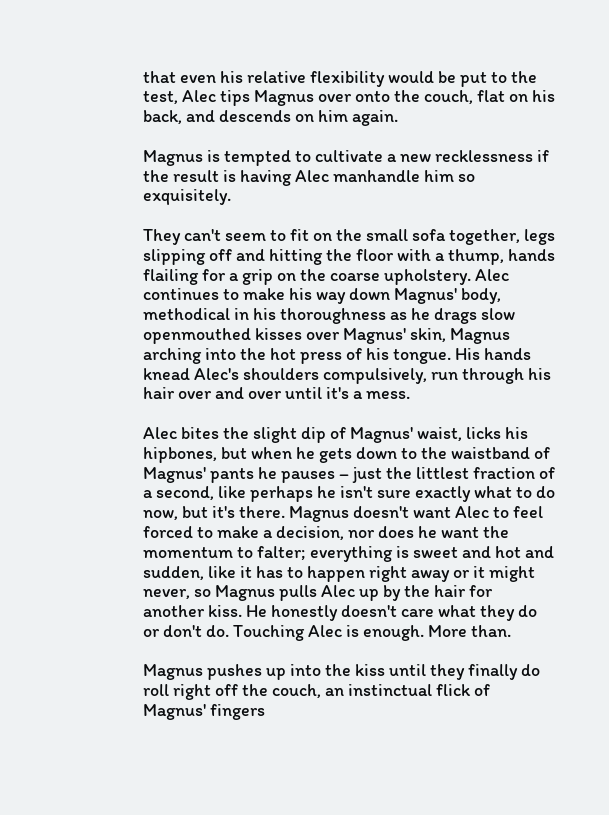that even his relative flexibility would be put to the test, Alec tips Magnus over onto the couch, flat on his back, and descends on him again.

Magnus is tempted to cultivate a new recklessness if the result is having Alec manhandle him so exquisitely.

They can't seem to fit on the small sofa together, legs slipping off and hitting the floor with a thump, hands flailing for a grip on the coarse upholstery. Alec continues to make his way down Magnus' body, methodical in his thoroughness as he drags slow openmouthed kisses over Magnus' skin, Magnus arching into the hot press of his tongue. His hands knead Alec's shoulders compulsively, run through his hair over and over until it's a mess.

Alec bites the slight dip of Magnus' waist, licks his hipbones, but when he gets down to the waistband of Magnus' pants he pauses – just the littlest fraction of a second, like perhaps he isn't sure exactly what to do now, but it's there. Magnus doesn't want Alec to feel forced to make a decision, nor does he want the momentum to falter; everything is sweet and hot and sudden, like it has to happen right away or it might never, so Magnus pulls Alec up by the hair for another kiss. He honestly doesn't care what they do or don't do. Touching Alec is enough. More than.

Magnus pushes up into the kiss until they finally do roll right off the couch, an instinctual flick of Magnus' fingers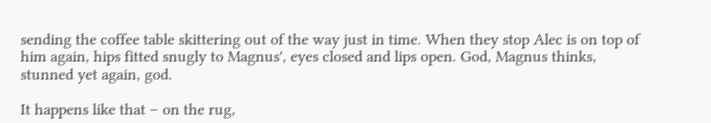sending the coffee table skittering out of the way just in time. When they stop Alec is on top of him again, hips fitted snugly to Magnus', eyes closed and lips open. God, Magnus thinks, stunned yet again, god.

It happens like that – on the rug,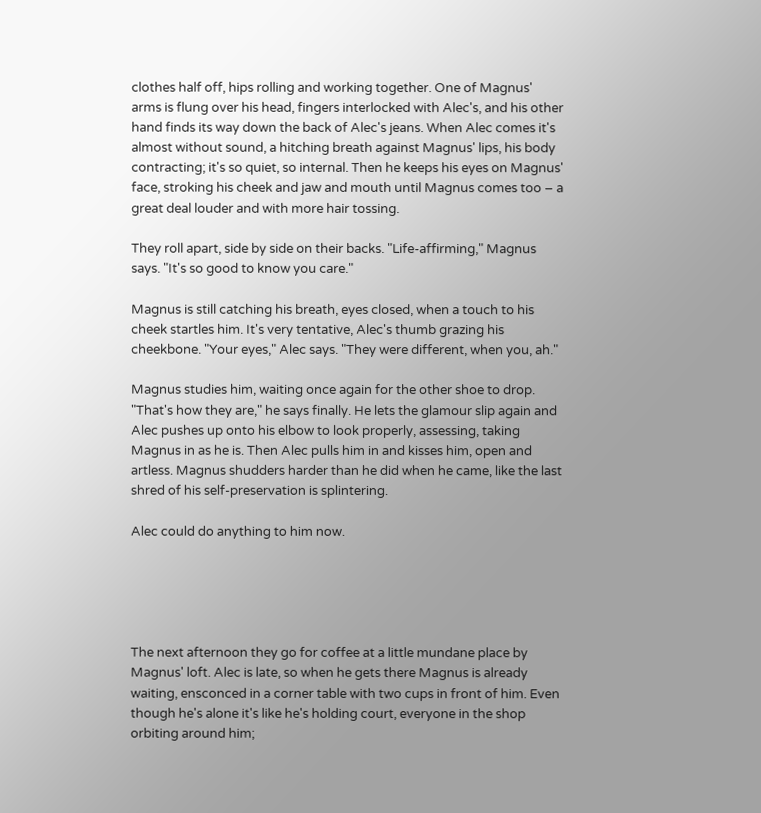clothes half off, hips rolling and working together. One of Magnus' arms is flung over his head, fingers interlocked with Alec's, and his other hand finds its way down the back of Alec's jeans. When Alec comes it's almost without sound, a hitching breath against Magnus' lips, his body contracting; it's so quiet, so internal. Then he keeps his eyes on Magnus' face, stroking his cheek and jaw and mouth until Magnus comes too – a great deal louder and with more hair tossing.

They roll apart, side by side on their backs. "Life-affirming," Magnus says. "It's so good to know you care."

Magnus is still catching his breath, eyes closed, when a touch to his cheek startles him. It's very tentative, Alec's thumb grazing his cheekbone. "Your eyes," Alec says. "They were different, when you, ah."

Magnus studies him, waiting once again for the other shoe to drop. "That's how they are," he says finally. He lets the glamour slip again and Alec pushes up onto his elbow to look properly, assessing, taking Magnus in as he is. Then Alec pulls him in and kisses him, open and artless. Magnus shudders harder than he did when he came, like the last shred of his self-preservation is splintering.

Alec could do anything to him now.





The next afternoon they go for coffee at a little mundane place by Magnus' loft. Alec is late, so when he gets there Magnus is already waiting, ensconced in a corner table with two cups in front of him. Even though he's alone it's like he's holding court, everyone in the shop orbiting around him;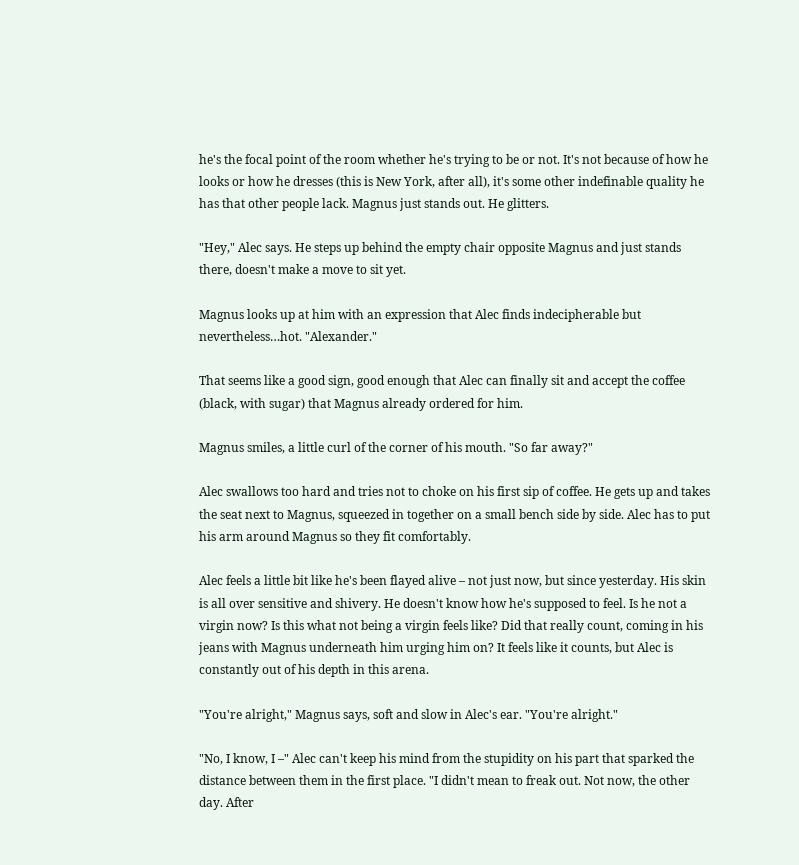he's the focal point of the room whether he's trying to be or not. It's not because of how he looks or how he dresses (this is New York, after all), it's some other indefinable quality he has that other people lack. Magnus just stands out. He glitters.

"Hey," Alec says. He steps up behind the empty chair opposite Magnus and just stands there, doesn't make a move to sit yet.

Magnus looks up at him with an expression that Alec finds indecipherable but nevertheless…hot. "Alexander."

That seems like a good sign, good enough that Alec can finally sit and accept the coffee (black, with sugar) that Magnus already ordered for him.

Magnus smiles, a little curl of the corner of his mouth. "So far away?"

Alec swallows too hard and tries not to choke on his first sip of coffee. He gets up and takes the seat next to Magnus, squeezed in together on a small bench side by side. Alec has to put his arm around Magnus so they fit comfortably.

Alec feels a little bit like he's been flayed alive – not just now, but since yesterday. His skin is all over sensitive and shivery. He doesn't know how he's supposed to feel. Is he not a virgin now? Is this what not being a virgin feels like? Did that really count, coming in his jeans with Magnus underneath him urging him on? It feels like it counts, but Alec is constantly out of his depth in this arena.

"You're alright," Magnus says, soft and slow in Alec's ear. "You're alright."

"No, I know, I –" Alec can't keep his mind from the stupidity on his part that sparked the distance between them in the first place. "I didn't mean to freak out. Not now, the other day. After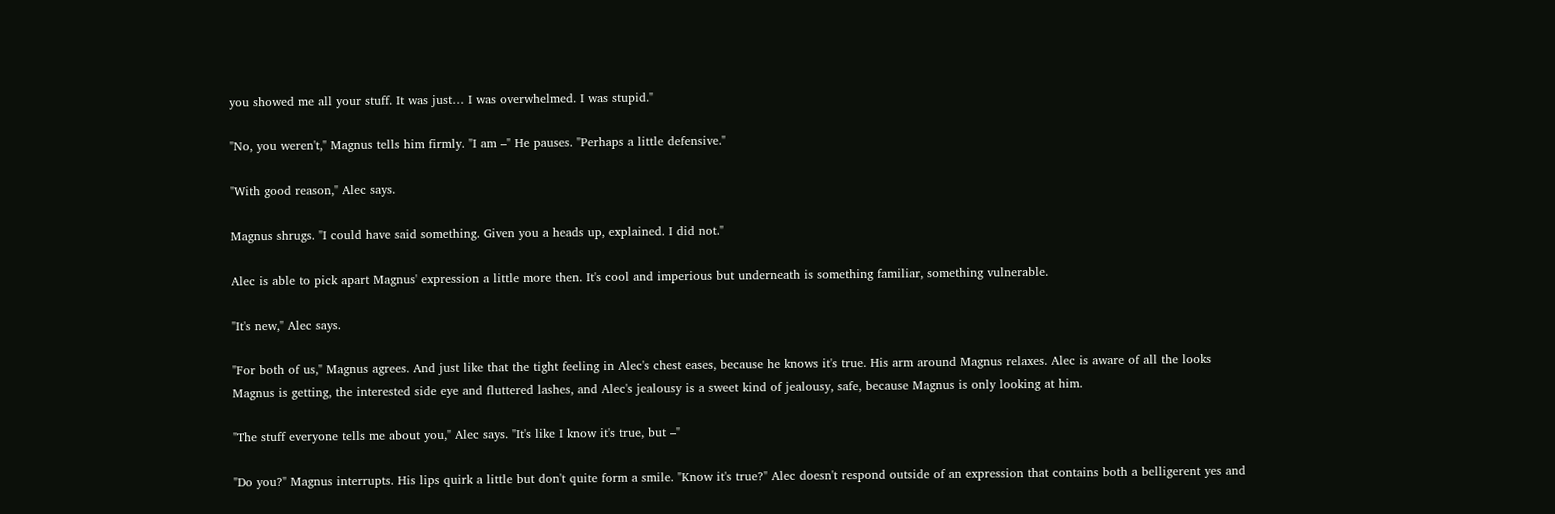you showed me all your stuff. It was just… I was overwhelmed. I was stupid."

"No, you weren't," Magnus tells him firmly. "I am –" He pauses. "Perhaps a little defensive."

"With good reason," Alec says.

Magnus shrugs. "I could have said something. Given you a heads up, explained. I did not."

Alec is able to pick apart Magnus' expression a little more then. It's cool and imperious but underneath is something familiar, something vulnerable.

"It's new," Alec says.

"For both of us," Magnus agrees. And just like that the tight feeling in Alec's chest eases, because he knows it's true. His arm around Magnus relaxes. Alec is aware of all the looks Magnus is getting, the interested side eye and fluttered lashes, and Alec's jealousy is a sweet kind of jealousy, safe, because Magnus is only looking at him.

"The stuff everyone tells me about you," Alec says. "It's like I know it's true, but –"

"Do you?" Magnus interrupts. His lips quirk a little but don't quite form a smile. "Know it's true?" Alec doesn't respond outside of an expression that contains both a belligerent yes and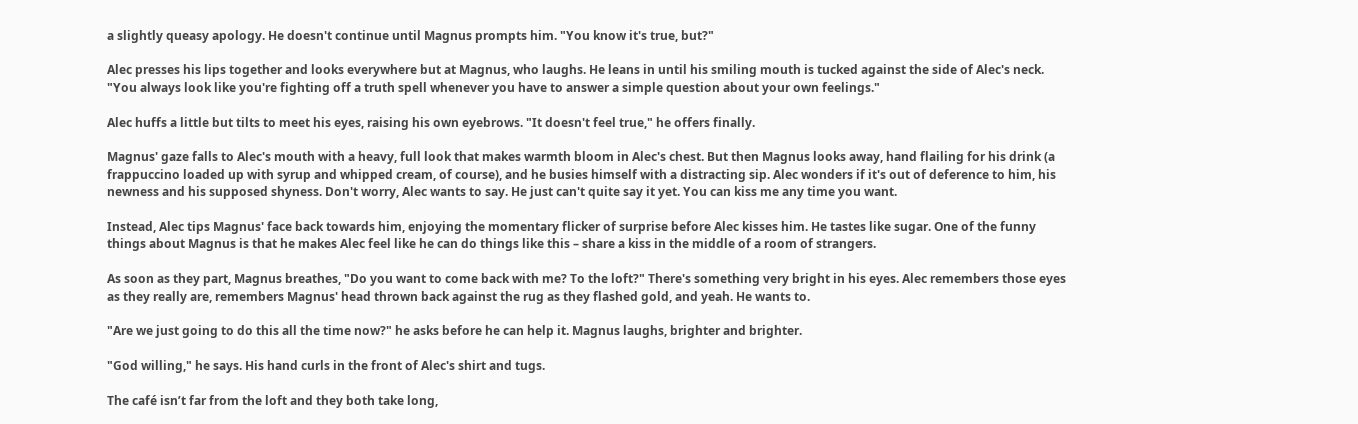a slightly queasy apology. He doesn't continue until Magnus prompts him. "You know it's true, but?"

Alec presses his lips together and looks everywhere but at Magnus, who laughs. He leans in until his smiling mouth is tucked against the side of Alec's neck. "You always look like you're fighting off a truth spell whenever you have to answer a simple question about your own feelings."

Alec huffs a little but tilts to meet his eyes, raising his own eyebrows. "It doesn't feel true," he offers finally.

Magnus' gaze falls to Alec's mouth with a heavy, full look that makes warmth bloom in Alec's chest. But then Magnus looks away, hand flailing for his drink (a frappuccino loaded up with syrup and whipped cream, of course), and he busies himself with a distracting sip. Alec wonders if it's out of deference to him, his newness and his supposed shyness. Don't worry, Alec wants to say. He just can't quite say it yet. You can kiss me any time you want.

Instead, Alec tips Magnus' face back towards him, enjoying the momentary flicker of surprise before Alec kisses him. He tastes like sugar. One of the funny things about Magnus is that he makes Alec feel like he can do things like this – share a kiss in the middle of a room of strangers.

As soon as they part, Magnus breathes, "Do you want to come back with me? To the loft?" There's something very bright in his eyes. Alec remembers those eyes as they really are, remembers Magnus' head thrown back against the rug as they flashed gold, and yeah. He wants to.

"Are we just going to do this all the time now?" he asks before he can help it. Magnus laughs, brighter and brighter.

"God willing," he says. His hand curls in the front of Alec's shirt and tugs.

The café isn’t far from the loft and they both take long,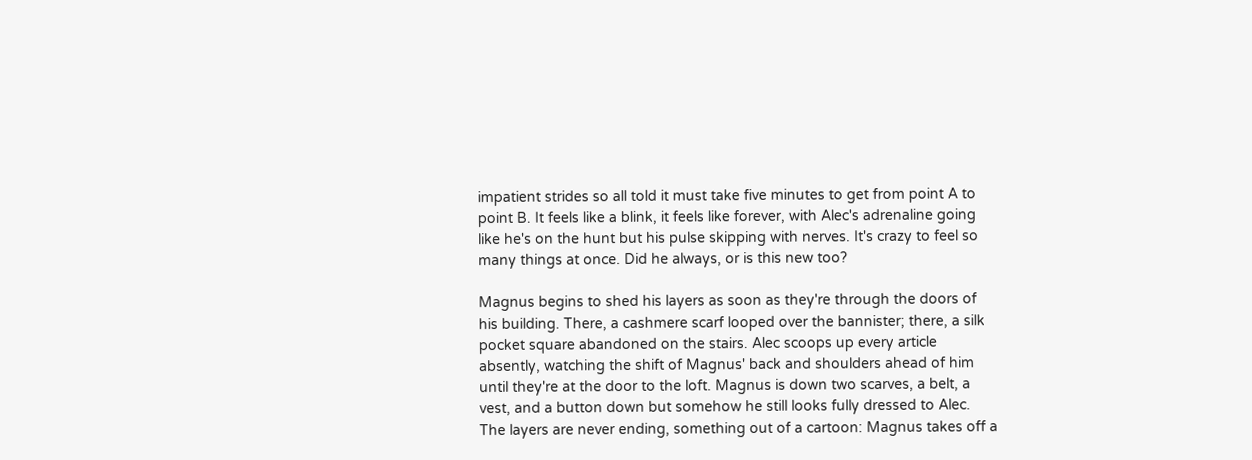impatient strides so all told it must take five minutes to get from point A to point B. It feels like a blink, it feels like forever, with Alec's adrenaline going like he's on the hunt but his pulse skipping with nerves. It's crazy to feel so many things at once. Did he always, or is this new too?

Magnus begins to shed his layers as soon as they're through the doors of his building. There, a cashmere scarf looped over the bannister; there, a silk pocket square abandoned on the stairs. Alec scoops up every article absently, watching the shift of Magnus' back and shoulders ahead of him until they're at the door to the loft. Magnus is down two scarves, a belt, a vest, and a button down but somehow he still looks fully dressed to Alec. The layers are never ending, something out of a cartoon: Magnus takes off a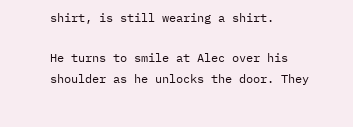shirt, is still wearing a shirt.

He turns to smile at Alec over his shoulder as he unlocks the door. They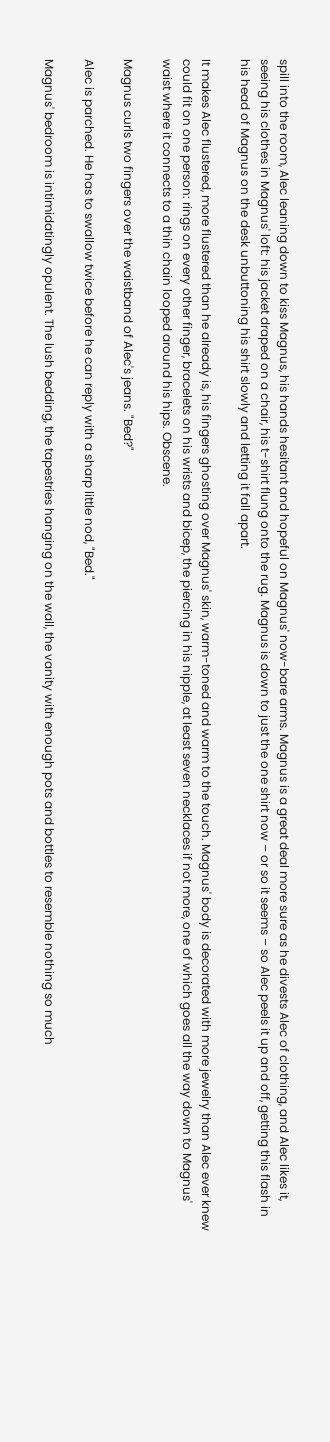spill into the room, Alec leaning down to kiss Magnus, his hands hesitant and hopeful on Magnus' now-bare arms. Magnus is a great deal more sure as he divests Alec of clothing, and Alec likes it, seeing his clothes in Magnus' loft: his jacket draped on a chair, his t-shirt flung onto the rug. Magnus is down to just the one shirt now – or so it seems – so Alec peels it up and off, getting this flash in his head of Magnus on the desk unbuttoning his shirt slowly and letting it fall apart.

It makes Alec flustered, more flustered than he already is, his fingers ghosting over Magnus' skin, warm-toned and warm to the touch. Magnus' body is decorated with more jewelry than Alec ever knew could fit on one person: rings on every other finger, bracelets on his wrists and bicep, the piercing in his nipple, at least seven necklaces if not more, one of which goes all the way down to Magnus' waist where it connects to a thin chain looped around his hips. Obscene.

Magnus curls two fingers over the waistband of Alec's jeans. "Bed?"

Alec is parched. He has to swallow twice before he can reply with a sharp little nod, "Bed."

Magnus' bedroom is intimidatingly opulent. The lush bedding, the tapestries hanging on the wall, the vanity with enough pots and bottles to resemble nothing so much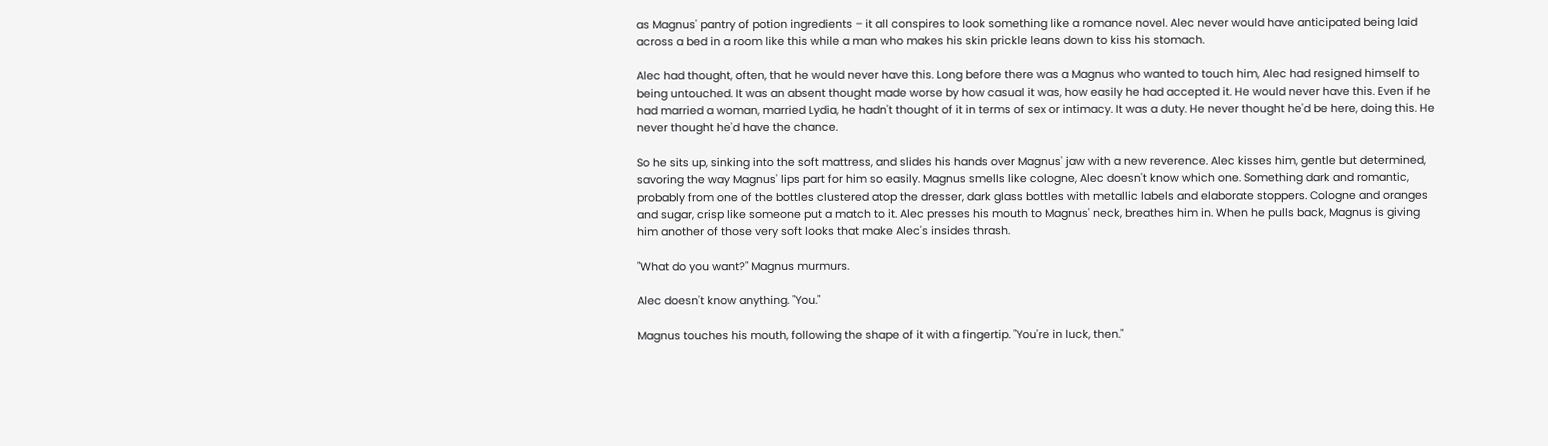as Magnus' pantry of potion ingredients – it all conspires to look something like a romance novel. Alec never would have anticipated being laid across a bed in a room like this while a man who makes his skin prickle leans down to kiss his stomach.

Alec had thought, often, that he would never have this. Long before there was a Magnus who wanted to touch him, Alec had resigned himself to being untouched. It was an absent thought made worse by how casual it was, how easily he had accepted it. He would never have this. Even if he had married a woman, married Lydia, he hadn't thought of it in terms of sex or intimacy. It was a duty. He never thought he'd be here, doing this. He never thought he'd have the chance.

So he sits up, sinking into the soft mattress, and slides his hands over Magnus' jaw with a new reverence. Alec kisses him, gentle but determined, savoring the way Magnus' lips part for him so easily. Magnus smells like cologne, Alec doesn't know which one. Something dark and romantic, probably from one of the bottles clustered atop the dresser, dark glass bottles with metallic labels and elaborate stoppers. Cologne and oranges and sugar, crisp like someone put a match to it. Alec presses his mouth to Magnus' neck, breathes him in. When he pulls back, Magnus is giving him another of those very soft looks that make Alec's insides thrash.

"What do you want?" Magnus murmurs.

Alec doesn't know anything. "You."

Magnus touches his mouth, following the shape of it with a fingertip. "You're in luck, then."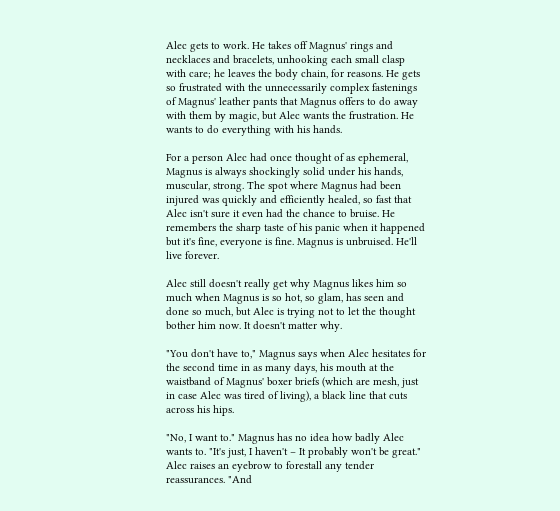Alec gets to work. He takes off Magnus' rings and necklaces and bracelets, unhooking each small clasp with care; he leaves the body chain, for reasons. He gets so frustrated with the unnecessarily complex fastenings of Magnus' leather pants that Magnus offers to do away with them by magic, but Alec wants the frustration. He wants to do everything with his hands.

For a person Alec had once thought of as ephemeral, Magnus is always shockingly solid under his hands, muscular, strong. The spot where Magnus had been injured was quickly and efficiently healed, so fast that Alec isn't sure it even had the chance to bruise. He remembers the sharp taste of his panic when it happened but it's fine, everyone is fine. Magnus is unbruised. He'll live forever.

Alec still doesn't really get why Magnus likes him so much when Magnus is so hot, so glam, has seen and done so much, but Alec is trying not to let the thought bother him now. It doesn't matter why.

"You don't have to," Magnus says when Alec hesitates for the second time in as many days, his mouth at the waistband of Magnus' boxer briefs (which are mesh, just in case Alec was tired of living), a black line that cuts across his hips.

"No, I want to." Magnus has no idea how badly Alec wants to. "It's just, I haven't – It probably won't be great." Alec raises an eyebrow to forestall any tender reassurances. "And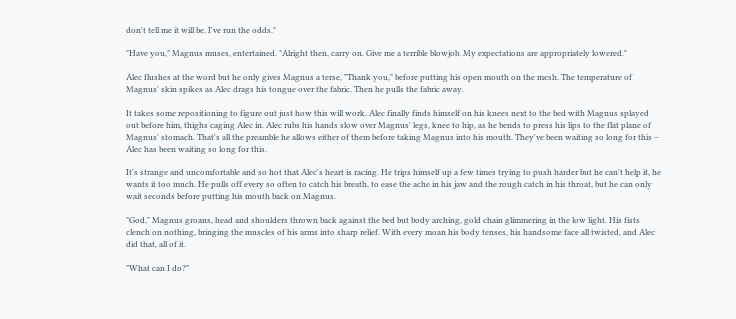don't tell me it will be. I've run the odds."

"Have you," Magnus muses, entertained. "Alright then, carry on. Give me a terrible blowjob. My expectations are appropriately lowered."

Alec flushes at the word but he only gives Magnus a terse, "Thank you," before putting his open mouth on the mesh. The temperature of Magnus' skin spikes as Alec drags his tongue over the fabric. Then he pulls the fabric away.

It takes some repositioning to figure out just how this will work. Alec finally finds himself on his knees next to the bed with Magnus splayed out before him, thighs caging Alec in. Alec rubs his hands slow over Magnus' legs, knee to hip, as he bends to press his lips to the flat plane of Magnus' stomach. That's all the preamble he allows either of them before taking Magnus into his mouth. They've been waiting so long for this – Alec has been waiting so long for this.

It's strange and uncomfortable and so hot that Alec's heart is racing. He trips himself up a few times trying to push harder but he can't help it, he wants it too much. He pulls off every so often to catch his breath, to ease the ache in his jaw and the rough catch in his throat, but he can only wait seconds before putting his mouth back on Magnus.

"God," Magnus groans, head and shoulders thrown back against the bed but body arching, gold chain glimmering in the low light. His fists clench on nothing, bringing the muscles of his arms into sharp relief. With every moan his body tenses, his handsome face all twisted, and Alec did that, all of it.

"What can I do?"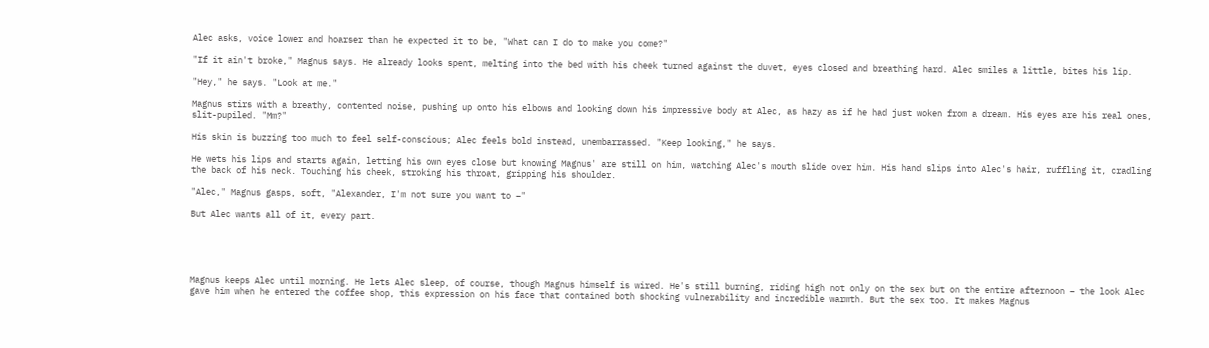Alec asks, voice lower and hoarser than he expected it to be, "What can I do to make you come?"

"If it ain't broke," Magnus says. He already looks spent, melting into the bed with his cheek turned against the duvet, eyes closed and breathing hard. Alec smiles a little, bites his lip.

"Hey," he says. "Look at me."

Magnus stirs with a breathy, contented noise, pushing up onto his elbows and looking down his impressive body at Alec, as hazy as if he had just woken from a dream. His eyes are his real ones, slit-pupiled. "Mm?"

His skin is buzzing too much to feel self-conscious; Alec feels bold instead, unembarrassed. "Keep looking," he says.

He wets his lips and starts again, letting his own eyes close but knowing Magnus' are still on him, watching Alec's mouth slide over him. His hand slips into Alec's hair, ruffling it, cradling the back of his neck. Touching his cheek, stroking his throat, gripping his shoulder.

"Alec," Magnus gasps, soft, "Alexander, I'm not sure you want to –"

But Alec wants all of it, every part.





Magnus keeps Alec until morning. He lets Alec sleep, of course, though Magnus himself is wired. He's still burning, riding high not only on the sex but on the entire afternoon – the look Alec gave him when he entered the coffee shop, this expression on his face that contained both shocking vulnerability and incredible warmth. But the sex too. It makes Magnus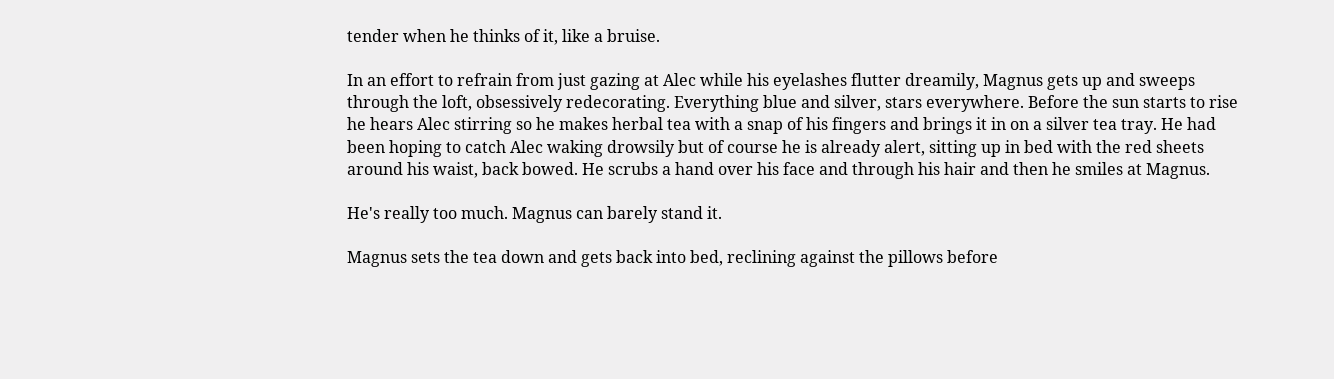tender when he thinks of it, like a bruise.

In an effort to refrain from just gazing at Alec while his eyelashes flutter dreamily, Magnus gets up and sweeps through the loft, obsessively redecorating. Everything blue and silver, stars everywhere. Before the sun starts to rise he hears Alec stirring so he makes herbal tea with a snap of his fingers and brings it in on a silver tea tray. He had been hoping to catch Alec waking drowsily but of course he is already alert, sitting up in bed with the red sheets around his waist, back bowed. He scrubs a hand over his face and through his hair and then he smiles at Magnus.

He's really too much. Magnus can barely stand it.

Magnus sets the tea down and gets back into bed, reclining against the pillows before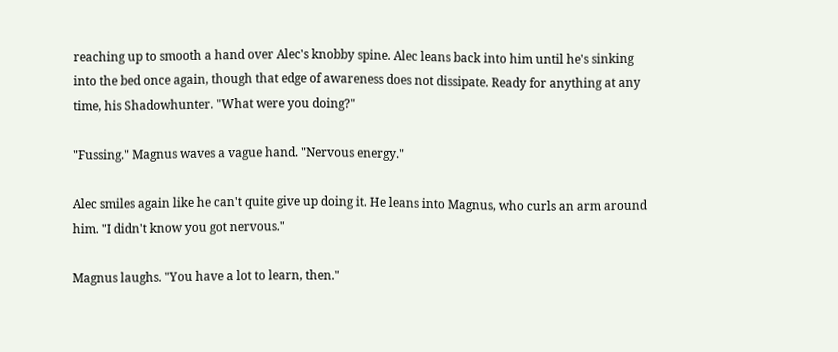reaching up to smooth a hand over Alec's knobby spine. Alec leans back into him until he's sinking into the bed once again, though that edge of awareness does not dissipate. Ready for anything at any time, his Shadowhunter. "What were you doing?"

"Fussing." Magnus waves a vague hand. "Nervous energy."

Alec smiles again like he can't quite give up doing it. He leans into Magnus, who curls an arm around him. "I didn't know you got nervous."

Magnus laughs. "You have a lot to learn, then."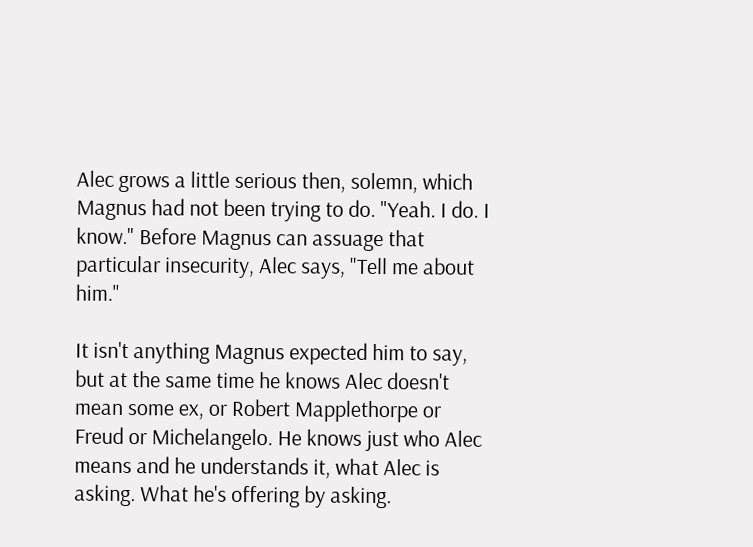Alec grows a little serious then, solemn, which Magnus had not been trying to do. "Yeah. I do. I know." Before Magnus can assuage that particular insecurity, Alec says, "Tell me about him."

It isn't anything Magnus expected him to say, but at the same time he knows Alec doesn't mean some ex, or Robert Mapplethorpe or Freud or Michelangelo. He knows just who Alec means and he understands it, what Alec is asking. What he's offering by asking.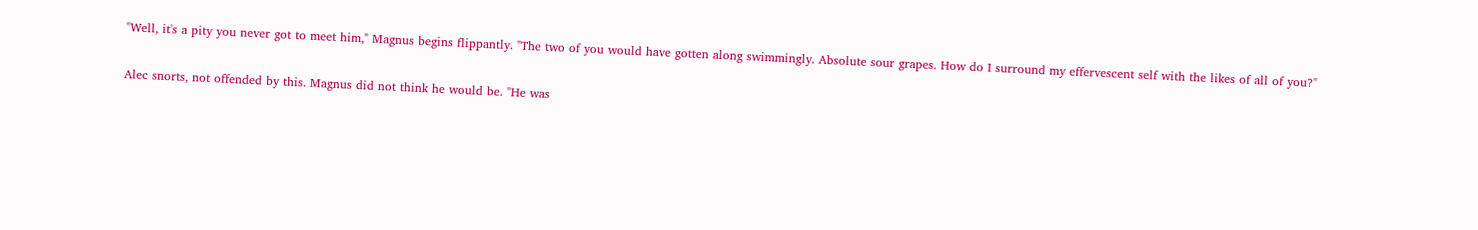"Well, it's a pity you never got to meet him," Magnus begins flippantly. "The two of you would have gotten along swimmingly. Absolute sour grapes. How do I surround my effervescent self with the likes of all of you?"

Alec snorts, not offended by this. Magnus did not think he would be. "He was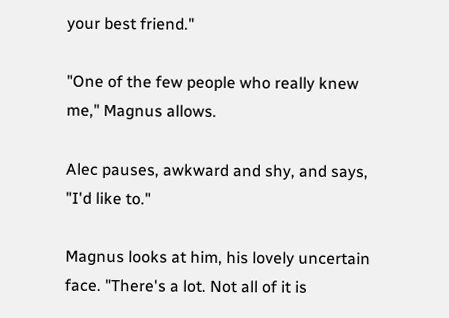your best friend."

"One of the few people who really knew me," Magnus allows.

Alec pauses, awkward and shy, and says, "I'd like to."

Magnus looks at him, his lovely uncertain face. "There's a lot. Not all of it is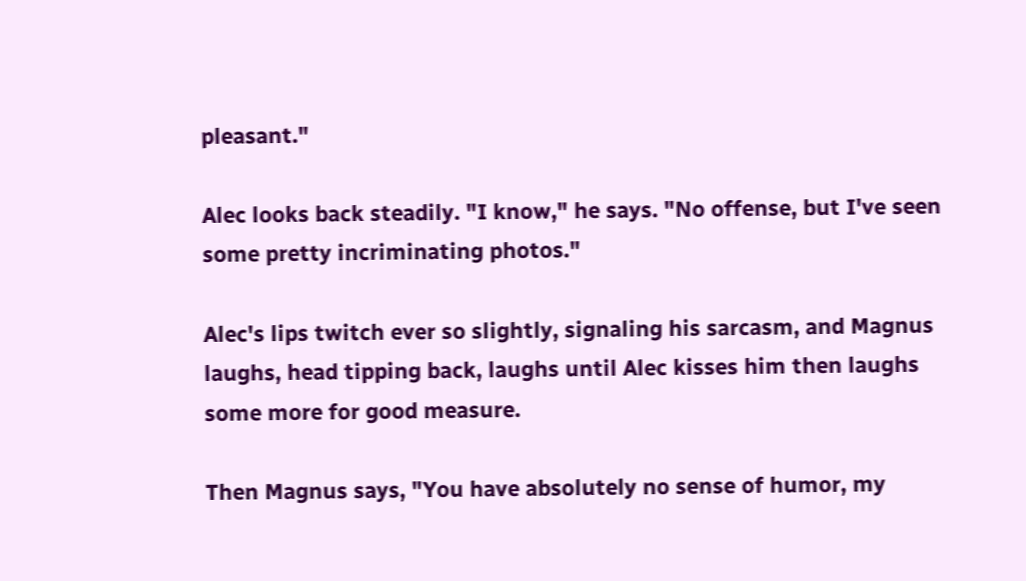pleasant."

Alec looks back steadily. "I know," he says. "No offense, but I've seen some pretty incriminating photos."

Alec's lips twitch ever so slightly, signaling his sarcasm, and Magnus laughs, head tipping back, laughs until Alec kisses him then laughs some more for good measure.

Then Magnus says, "You have absolutely no sense of humor, my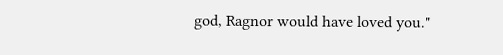god, Ragnor would have loved you."